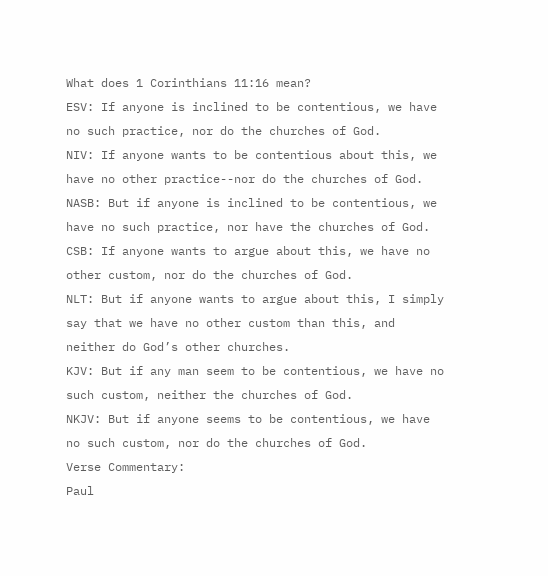What does 1 Corinthians 11:16 mean?
ESV: If anyone is inclined to be contentious, we have no such practice, nor do the churches of God.
NIV: If anyone wants to be contentious about this, we have no other practice--nor do the churches of God.
NASB: But if anyone is inclined to be contentious, we have no such practice, nor have the churches of God.
CSB: If anyone wants to argue about this, we have no other custom, nor do the churches of God.
NLT: But if anyone wants to argue about this, I simply say that we have no other custom than this, and neither do God’s other churches.
KJV: But if any man seem to be contentious, we have no such custom, neither the churches of God.
NKJV: But if anyone seems to be contentious, we have no such custom, nor do the churches of God.
Verse Commentary:
Paul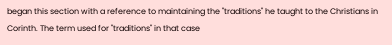began this section with a reference to maintaining the "traditions" he taught to the Christians in Corinth. The term used for "traditions" in that case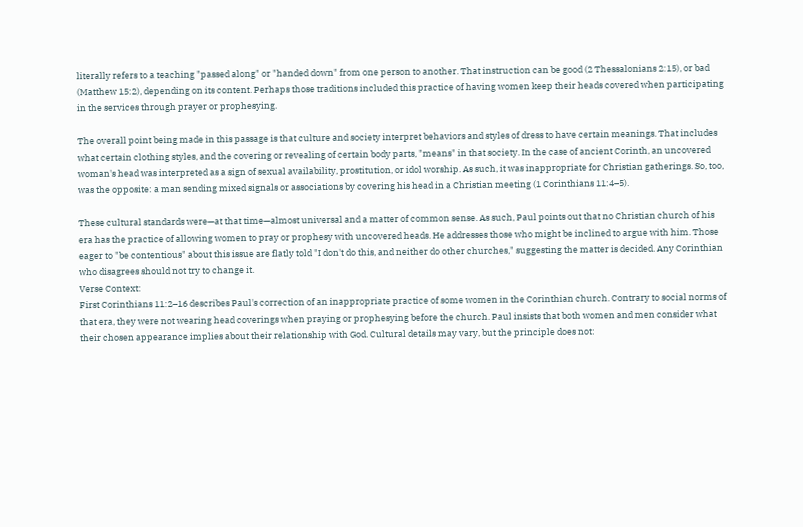literally refers to a teaching "passed along" or "handed down" from one person to another. That instruction can be good (2 Thessalonians 2:15), or bad (Matthew 15:2), depending on its content. Perhaps those traditions included this practice of having women keep their heads covered when participating in the services through prayer or prophesying.

The overall point being made in this passage is that culture and society interpret behaviors and styles of dress to have certain meanings. That includes what certain clothing styles, and the covering or revealing of certain body parts, "means" in that society. In the case of ancient Corinth, an uncovered woman's head was interpreted as a sign of sexual availability, prostitution, or idol worship. As such, it was inappropriate for Christian gatherings. So, too, was the opposite: a man sending mixed signals or associations by covering his head in a Christian meeting (1 Corinthians 11:4–5).

These cultural standards were—at that time—almost universal and a matter of common sense. As such, Paul points out that no Christian church of his era has the practice of allowing women to pray or prophesy with uncovered heads. He addresses those who might be inclined to argue with him. Those eager to "be contentious" about this issue are flatly told "I don't do this, and neither do other churches," suggesting the matter is decided. Any Corinthian who disagrees should not try to change it.
Verse Context:
First Corinthians 11:2–16 describes Paul's correction of an inappropriate practice of some women in the Corinthian church. Contrary to social norms of that era, they were not wearing head coverings when praying or prophesying before the church. Paul insists that both women and men consider what their chosen appearance implies about their relationship with God. Cultural details may vary, but the principle does not: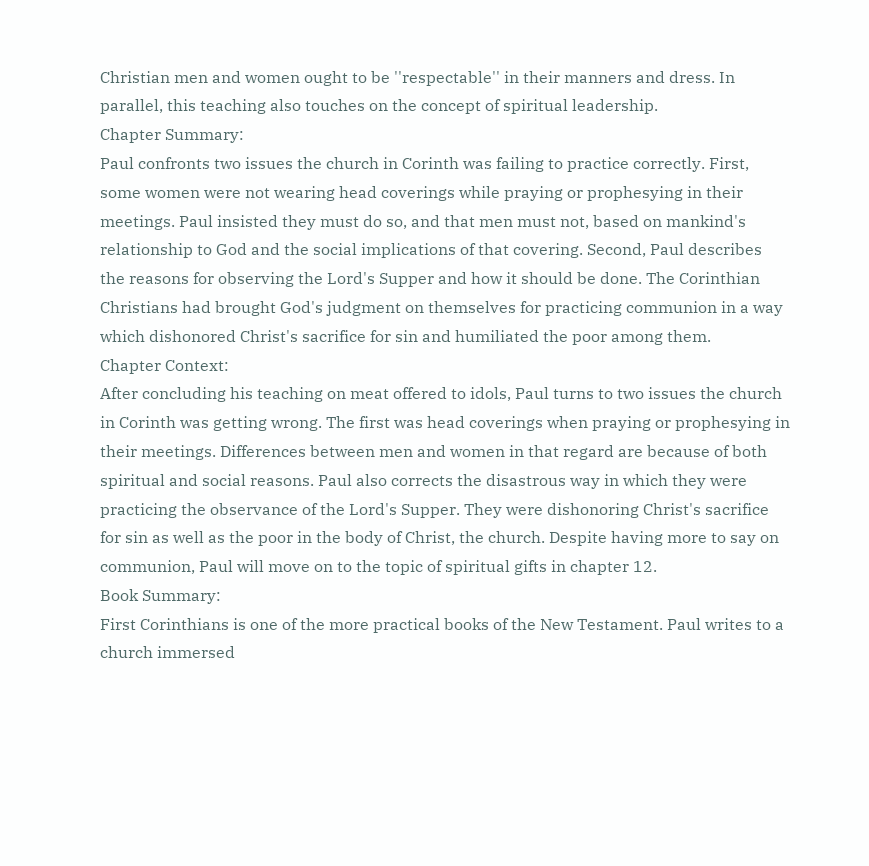Christian men and women ought to be ''respectable'' in their manners and dress. In parallel, this teaching also touches on the concept of spiritual leadership.
Chapter Summary:
Paul confronts two issues the church in Corinth was failing to practice correctly. First, some women were not wearing head coverings while praying or prophesying in their meetings. Paul insisted they must do so, and that men must not, based on mankind's relationship to God and the social implications of that covering. Second, Paul describes the reasons for observing the Lord's Supper and how it should be done. The Corinthian Christians had brought God's judgment on themselves for practicing communion in a way which dishonored Christ's sacrifice for sin and humiliated the poor among them.
Chapter Context:
After concluding his teaching on meat offered to idols, Paul turns to two issues the church in Corinth was getting wrong. The first was head coverings when praying or prophesying in their meetings. Differences between men and women in that regard are because of both spiritual and social reasons. Paul also corrects the disastrous way in which they were practicing the observance of the Lord's Supper. They were dishonoring Christ's sacrifice for sin as well as the poor in the body of Christ, the church. Despite having more to say on communion, Paul will move on to the topic of spiritual gifts in chapter 12.
Book Summary:
First Corinthians is one of the more practical books of the New Testament. Paul writes to a church immersed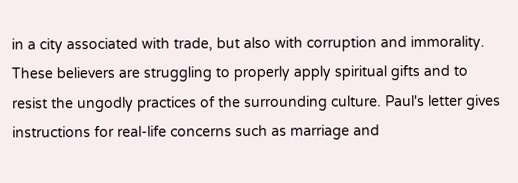in a city associated with trade, but also with corruption and immorality. These believers are struggling to properly apply spiritual gifts and to resist the ungodly practices of the surrounding culture. Paul's letter gives instructions for real-life concerns such as marriage and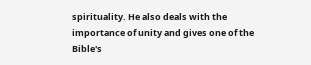spirituality. He also deals with the importance of unity and gives one of the Bible's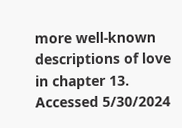more well-known descriptions of love in chapter 13.
Accessed 5/30/2024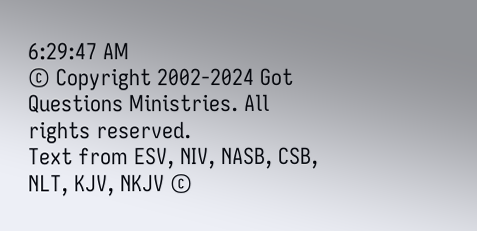6:29:47 AM
© Copyright 2002-2024 Got Questions Ministries. All rights reserved.
Text from ESV, NIV, NASB, CSB, NLT, KJV, NKJV ©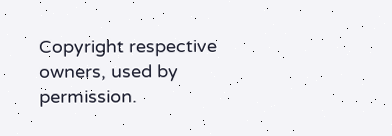Copyright respective owners, used by permission.